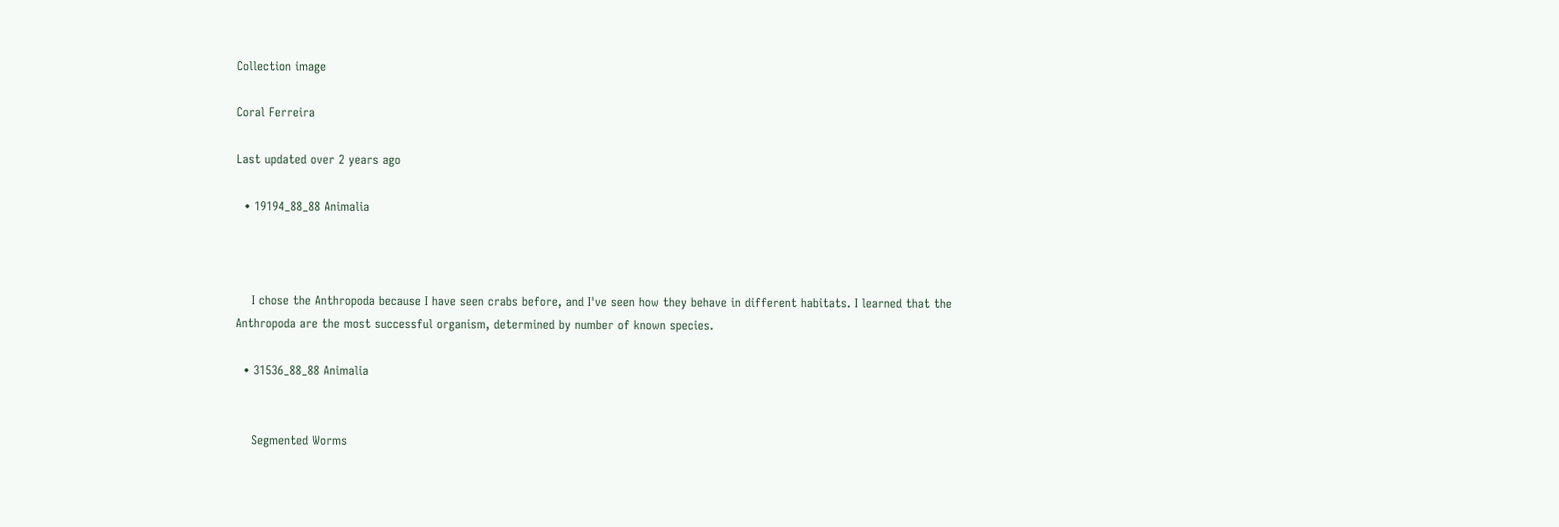Collection image

Coral Ferreira

Last updated over 2 years ago

  • 19194_88_88 Animalia



    I chose the Anthropoda because I have seen crabs before, and I've seen how they behave in different habitats. I learned that the Anthropoda are the most successful organism, determined by number of known species.

  • 31536_88_88 Animalia


    Segmented Worms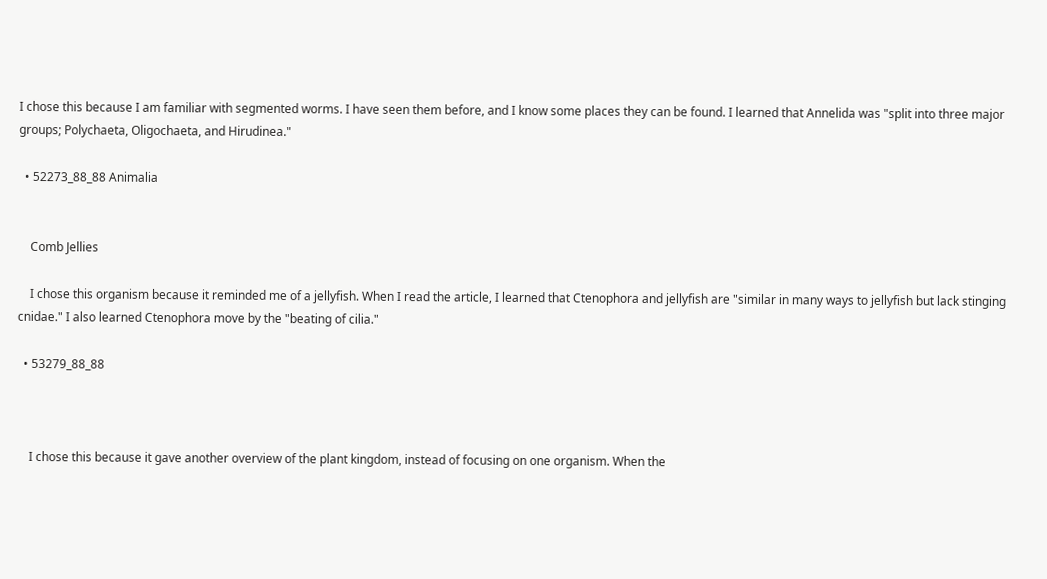I chose this because I am familiar with segmented worms. I have seen them before, and I know some places they can be found. I learned that Annelida was "split into three major groups; Polychaeta, Oligochaeta, and Hirudinea."

  • 52273_88_88 Animalia


    Comb Jellies

    I chose this organism because it reminded me of a jellyfish. When I read the article, I learned that Ctenophora and jellyfish are "similar in many ways to jellyfish but lack stinging cnidae." I also learned Ctenophora move by the "beating of cilia."

  • 53279_88_88



    I chose this because it gave another overview of the plant kingdom, instead of focusing on one organism. When the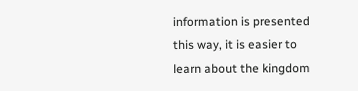information is presented this way, it is easier to learn about the kingdom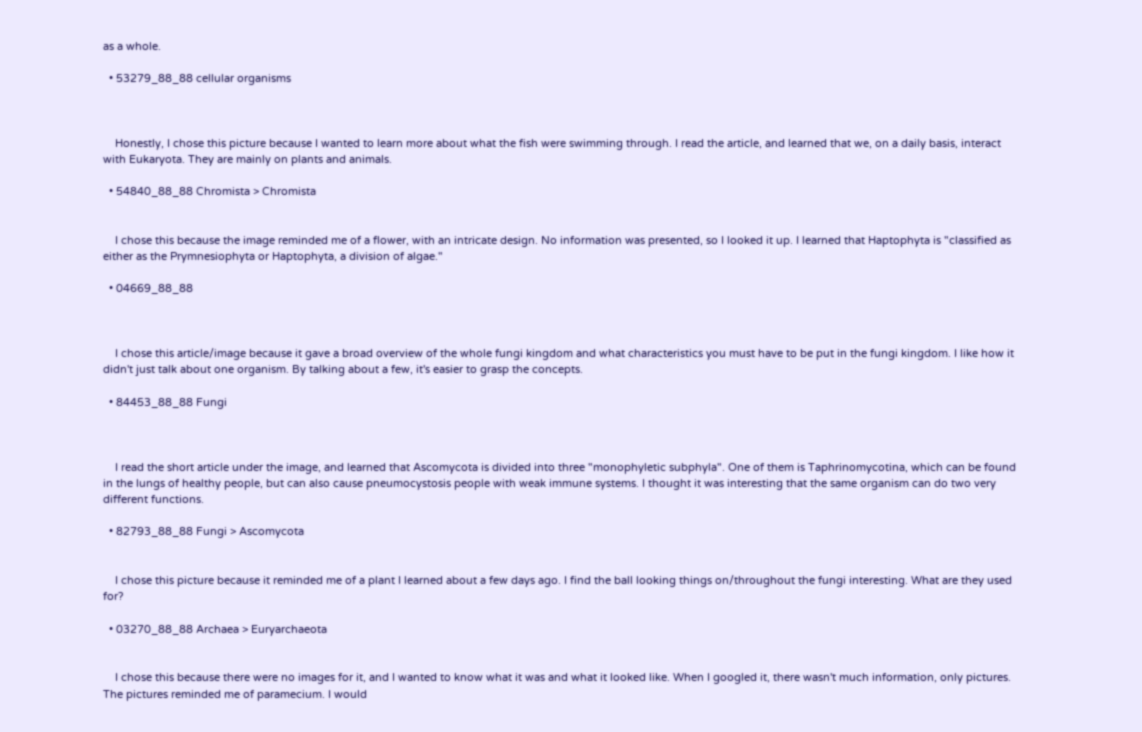as a whole.

  • 53279_88_88 cellular organisms



    Honestly, I chose this picture because I wanted to learn more about what the fish were swimming through. I read the article, and learned that we, on a daily basis, interact with Eukaryota. They are mainly on plants and animals.

  • 54840_88_88 Chromista > Chromista


    I chose this because the image reminded me of a flower, with an intricate design. No information was presented, so I looked it up. I learned that Haptophyta is "classified as either as the Prymnesiophyta or Haptophyta, a division of algae."

  • 04669_88_88



    I chose this article/image because it gave a broad overview of the whole fungi kingdom and what characteristics you must have to be put in the fungi kingdom. I like how it didn't just talk about one organism. By talking about a few, it's easier to grasp the concepts.

  • 84453_88_88 Fungi



    I read the short article under the image, and learned that Ascomycota is divided into three "monophyletic subphyla". One of them is Taphrinomycotina, which can be found in the lungs of healthy people, but can also cause pneumocystosis people with weak immune systems. I thought it was interesting that the same organism can do two very different functions.

  • 82793_88_88 Fungi > Ascomycota


    I chose this picture because it reminded me of a plant I learned about a few days ago. I find the ball looking things on/throughout the fungi interesting. What are they used for?

  • 03270_88_88 Archaea > Euryarchaeota


    I chose this because there were no images for it, and I wanted to know what it was and what it looked like. When I googled it, there wasn't much information, only pictures. The pictures reminded me of paramecium. I would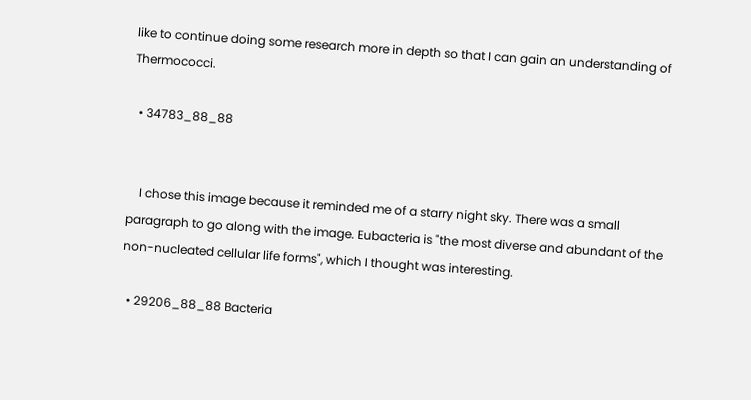like to continue doing some research more in depth so that I can gain an understanding of Thermococci.

  • 34783_88_88


    I chose this image because it reminded me of a starry night sky. There was a small paragraph to go along with the image. Eubacteria is "the most diverse and abundant of the non-nucleated cellular life forms", which I thought was interesting.

  • 29206_88_88 Bacteria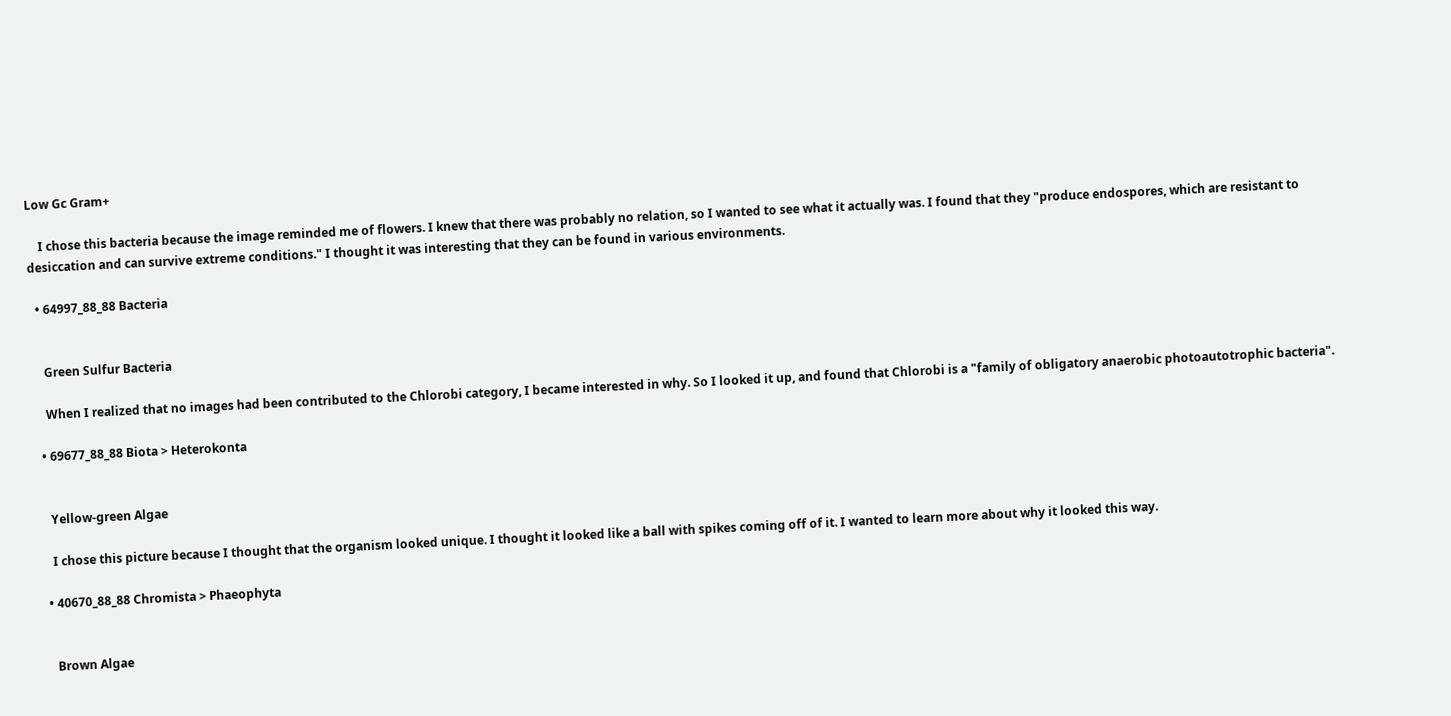Low Gc Gram+

    I chose this bacteria because the image reminded me of flowers. I knew that there was probably no relation, so I wanted to see what it actually was. I found that they "produce endospores, which are resistant to desiccation and can survive extreme conditions." I thought it was interesting that they can be found in various environments.

  • 64997_88_88 Bacteria


    Green Sulfur Bacteria

    When I realized that no images had been contributed to the Chlorobi category, I became interested in why. So I looked it up, and found that Chlorobi is a "family of obligatory anaerobic photoautotrophic bacteria".

  • 69677_88_88 Biota > Heterokonta


    Yellow-green Algae

    I chose this picture because I thought that the organism looked unique. I thought it looked like a ball with spikes coming off of it. I wanted to learn more about why it looked this way.

  • 40670_88_88 Chromista > Phaeophyta


    Brown Algae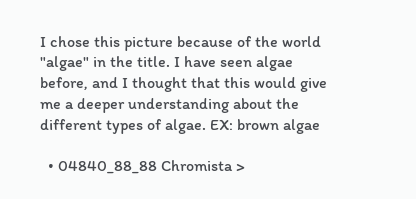I chose this picture because of the world "algae" in the title. I have seen algae before, and I thought that this would give me a deeper understanding about the different types of algae. EX: brown algae

  • 04840_88_88 Chromista >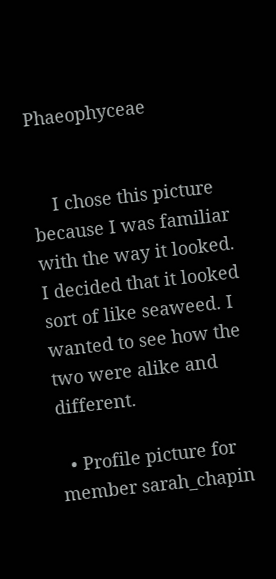Phaeophyceae


    I chose this picture because I was familiar with the way it looked. I decided that it looked sort of like seaweed. I wanted to see how the two were alike and different.

  • Profile picture for member sarah_chapin